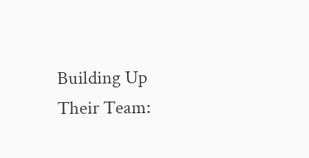Building Up Their Team: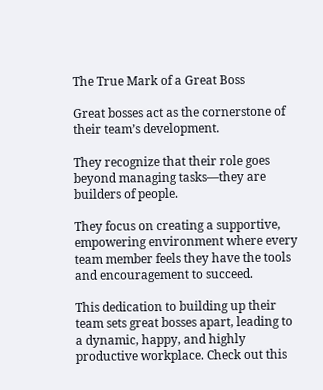The True Mark of a Great Boss

Great bosses act as the cornerstone of their team’s development.

They recognize that their role goes beyond managing tasks—they are builders of people.

They focus on creating a supportive, empowering environment where every team member feels they have the tools and encouragement to succeed.

This dedication to building up their team sets great bosses apart, leading to a dynamic, happy, and highly productive workplace. Check out this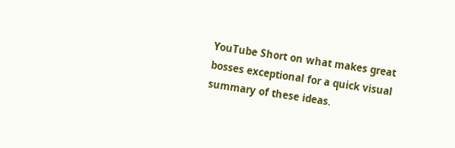YouTube Short on what makes great bosses exceptional for a quick visual summary of these ideas.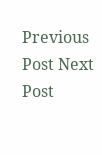Previous Post Next Post